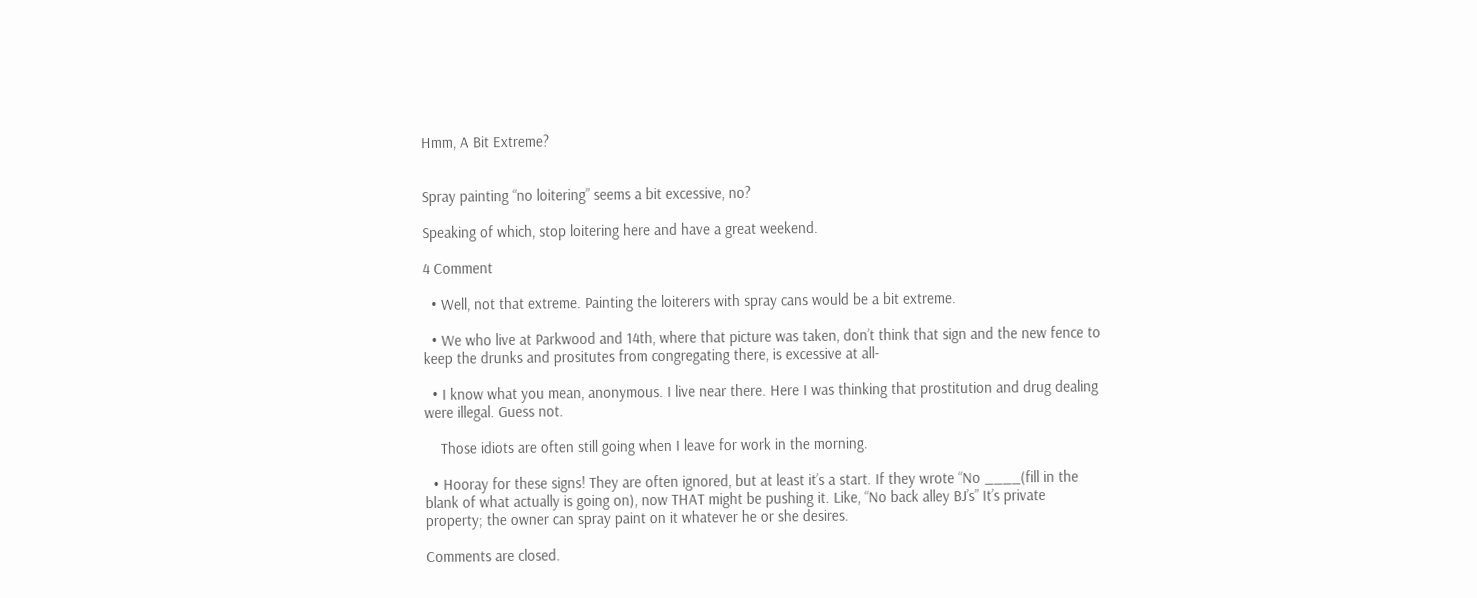Hmm, A Bit Extreme?


Spray painting “no loitering” seems a bit excessive, no?

Speaking of which, stop loitering here and have a great weekend.

4 Comment

  • Well, not that extreme. Painting the loiterers with spray cans would be a bit extreme.

  • We who live at Parkwood and 14th, where that picture was taken, don’t think that sign and the new fence to keep the drunks and prositutes from congregating there, is excessive at all-

  • I know what you mean, anonymous. I live near there. Here I was thinking that prostitution and drug dealing were illegal. Guess not.

    Those idiots are often still going when I leave for work in the morning.

  • Hooray for these signs! They are often ignored, but at least it’s a start. If they wrote “No ____(fill in the blank of what actually is going on), now THAT might be pushing it. Like, “No back alley BJ’s” It’s private property; the owner can spray paint on it whatever he or she desires.

Comments are closed.